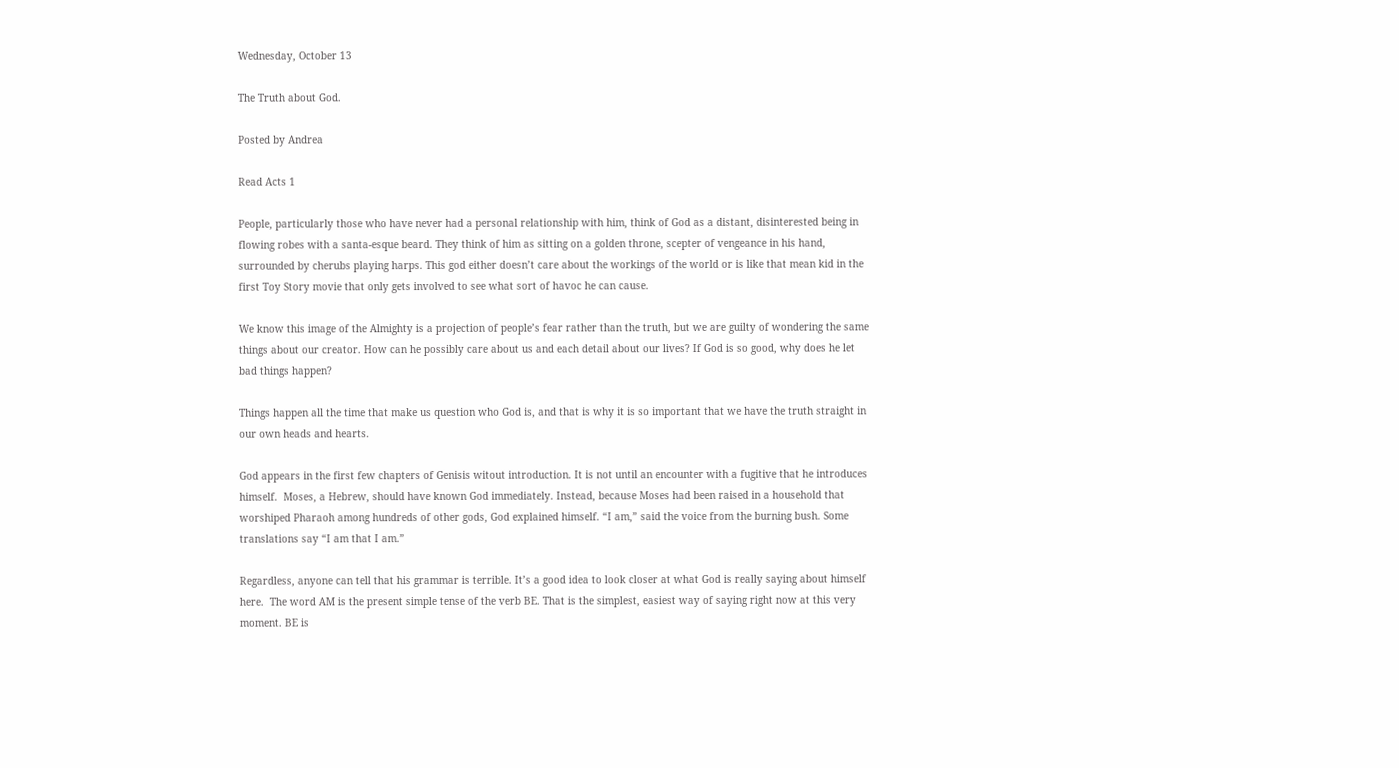Wednesday, October 13

The Truth about God.

Posted by Andrea

Read Acts 1

People, particularly those who have never had a personal relationship with him, think of God as a distant, disinterested being in flowing robes with a santa-esque beard. They think of him as sitting on a golden throne, scepter of vengeance in his hand, surrounded by cherubs playing harps. This god either doesn’t care about the workings of the world or is like that mean kid in the first Toy Story movie that only gets involved to see what sort of havoc he can cause.

We know this image of the Almighty is a projection of people’s fear rather than the truth, but we are guilty of wondering the same things about our creator. How can he possibly care about us and each detail about our lives? If God is so good, why does he let bad things happen?

Things happen all the time that make us question who God is, and that is why it is so important that we have the truth straight in our own heads and hearts.

God appears in the first few chapters of Genisis witout introduction. It is not until an encounter with a fugitive that he introduces himself.  Moses, a Hebrew, should have known God immediately. Instead, because Moses had been raised in a household that worshiped Pharaoh among hundreds of other gods, God explained himself. “I am,” said the voice from the burning bush. Some translations say “I am that I am.”

Regardless, anyone can tell that his grammar is terrible. It’s a good idea to look closer at what God is really saying about himself here.  The word AM is the present simple tense of the verb BE. That is the simplest, easiest way of saying right now at this very moment. BE is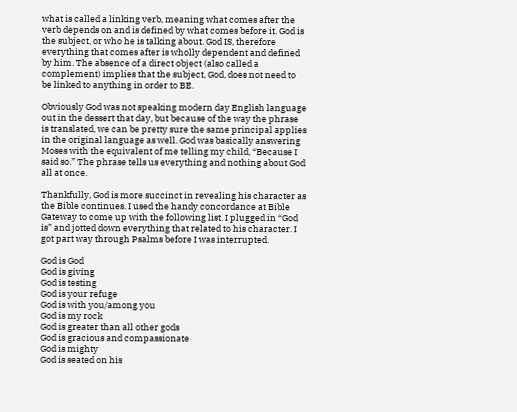what is called a linking verb, meaning what comes after the verb depends on and is defined by what comes before it. God is the subject, or who he is talking about. God IS, therefore everything that comes after is wholly dependent and defined by him. The absence of a direct object (also called a complement) implies that the subject, God, does not need to be linked to anything in order to BE.

Obviously God was not speaking modern day English language out in the dessert that day, but because of the way the phrase is translated, we can be pretty sure the same principal applies in the original language as well. God was basically answering Moses with the equivalent of me telling my child, “Because I said so.” The phrase tells us everything and nothing about God all at once.

Thankfully, God is more succinct in revealing his character as the Bible continues. I used the handy concordance at Bible Gateway to come up with the following list. I plugged in “God is” and jotted down everything that related to his character. I got part way through Psalms before I was interrupted.

God is God
God is giving
God is testing
God is your refuge
God is with you/among you
God is my rock
God is greater than all other gods
God is gracious and compassionate
God is mighty
God is seated on his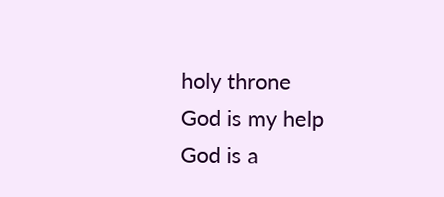holy throne
God is my help
God is a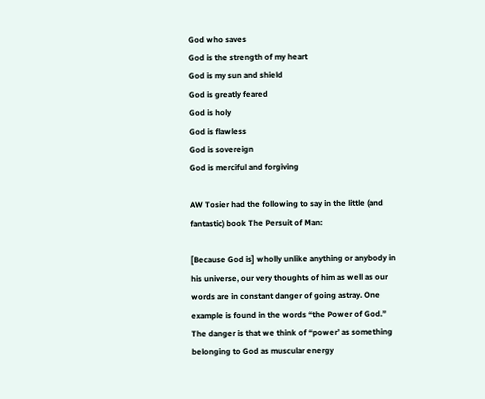God who saves
God is the strength of my heart
God is my sun and shield
God is greatly feared
God is holy
God is flawless
God is sovereign
God is merciful and forgiving

AW Tosier had the following to say in the little (and fantastic) book The Persuit of Man:

[Because God is] wholly unlike anything or anybody in his universe, our very thoughts of him as well as our words are in constant danger of going astray. One example is found in the words “the Power of God.” The danger is that we think of “power’ as something belonging to God as muscular energy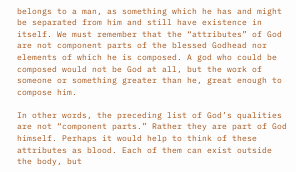belongs to a man, as something which he has and might be separated from him and still have existence in itself. We must remember that the “attributes” of God are not component parts of the blessed Godhead nor elements of which he is composed. A god who could be composed would not be God at all, but the work of someone or something greater than he, great enough to compose him.

In other words, the preceding list of God’s qualities are not “component parts.” Rather they are part of God himself. Perhaps it would help to think of these attributes as blood. Each of them can exist outside the body, but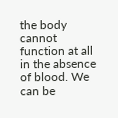the body cannot function at all in the absence of blood. We can be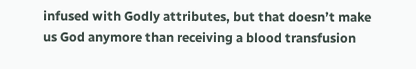infused with Godly attributes, but that doesn’t make us God anymore than receiving a blood transfusion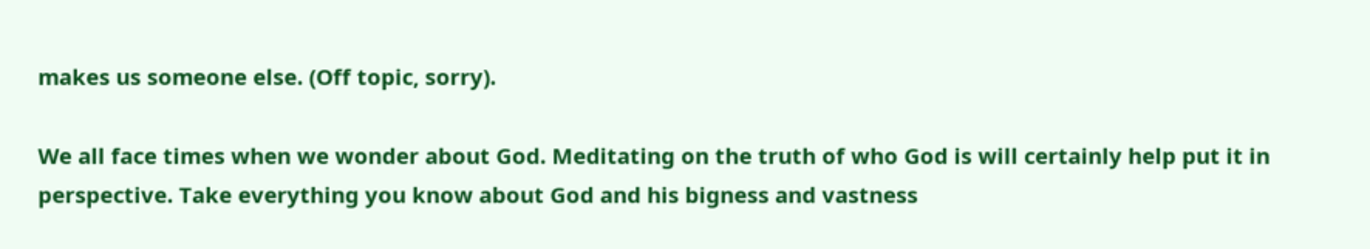makes us someone else. (Off topic, sorry).

We all face times when we wonder about God. Meditating on the truth of who God is will certainly help put it in perspective. Take everything you know about God and his bigness and vastness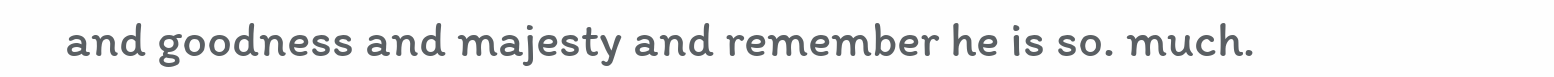and goodness and majesty and remember he is so. much.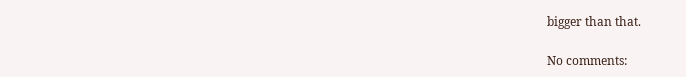bigger than that.

No comments: